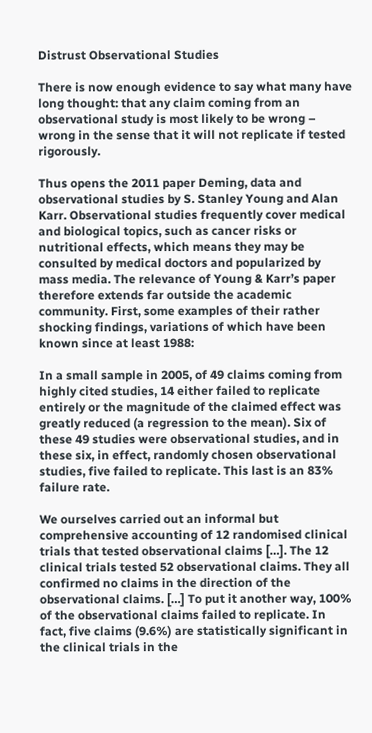Distrust Observational Studies

There is now enough evidence to say what many have long thought: that any claim coming from an observational study is most likely to be wrong – wrong in the sense that it will not replicate if tested rigorously.

Thus opens the 2011 paper Deming, data and observational studies by S. Stanley Young and Alan Karr. Observational studies frequently cover medical and biological topics, such as cancer risks or nutritional effects, which means they may be consulted by medical doctors and popularized by mass media. The relevance of Young & Karr’s paper therefore extends far outside the academic community. First, some examples of their rather shocking findings, variations of which have been known since at least 1988:

In a small sample in 2005, of 49 claims coming from highly cited studies, 14 either failed to replicate entirely or the magnitude of the claimed effect was greatly reduced (a regression to the mean). Six of these 49 studies were observational studies, and in these six, in effect, randomly chosen observational studies, five failed to replicate. This last is an 83% failure rate.

We ourselves carried out an informal but comprehensive accounting of 12 randomised clinical trials that tested observational claims […]. The 12 clinical trials tested 52 observational claims. They all confirmed no claims in the direction of the observational claims. […] To put it another way, 100% of the observational claims failed to replicate. In fact, five claims (9.6%) are statistically significant in the clinical trials in the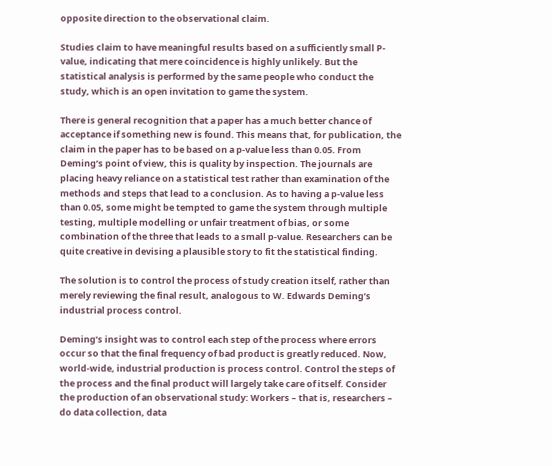opposite direction to the observational claim.

Studies claim to have meaningful results based on a sufficiently small P-value, indicating that mere coincidence is highly unlikely. But the statistical analysis is performed by the same people who conduct the study, which is an open invitation to game the system.

There is general recognition that a paper has a much better chance of acceptance if something new is found. This means that, for publication, the claim in the paper has to be based on a p-value less than 0.05. From Deming’s point of view, this is quality by inspection. The journals are placing heavy reliance on a statistical test rather than examination of the methods and steps that lead to a conclusion. As to having a p-value less than 0.05, some might be tempted to game the system through multiple testing, multiple modelling or unfair treatment of bias, or some combination of the three that leads to a small p-value. Researchers can be quite creative in devising a plausible story to fit the statistical finding.

The solution is to control the process of study creation itself, rather than merely reviewing the final result, analogous to W. Edwards Deming’s industrial process control.

Deming’s insight was to control each step of the process where errors occur so that the final frequency of bad product is greatly reduced. Now, world-wide, industrial production is process control. Control the steps of the process and the final product will largely take care of itself. Consider the production of an observational study: Workers – that is, researchers – do data collection, data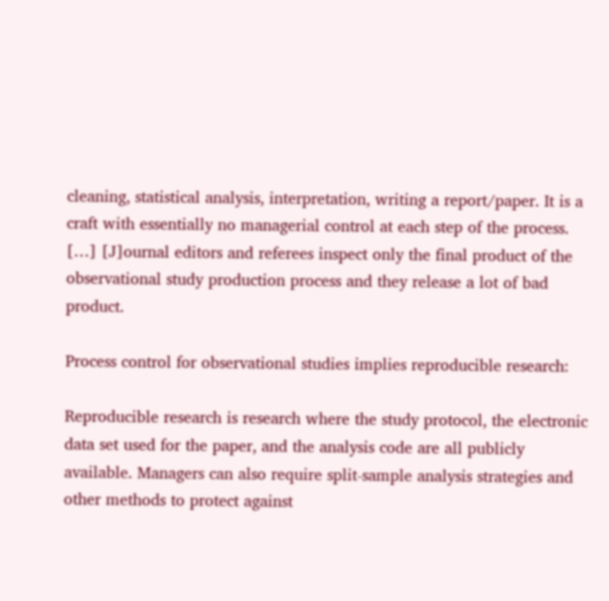cleaning, statistical analysis, interpretation, writing a report/paper. It is a craft with essentially no managerial control at each step of the process. […] [J]ournal editors and referees inspect only the final product of the observational study production process and they release a lot of bad product.

Process control for observational studies implies reproducible research:

Reproducible research is research where the study protocol, the electronic data set used for the paper, and the analysis code are all publicly available. Managers can also require split-sample analysis strategies and other methods to protect against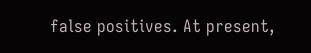false positives. At present,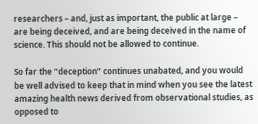researchers – and, just as important, the public at large – are being deceived, and are being deceived in the name of science. This should not be allowed to continue.

So far the “deception” continues unabated, and you would be well advised to keep that in mind when you see the latest amazing health news derived from observational studies, as opposed to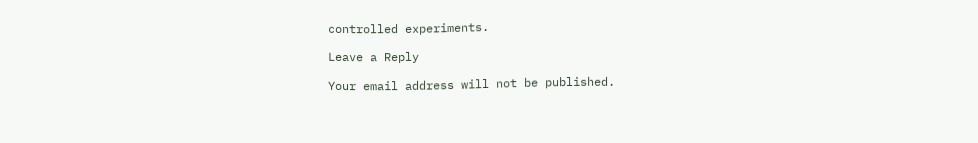controlled experiments.

Leave a Reply

Your email address will not be published.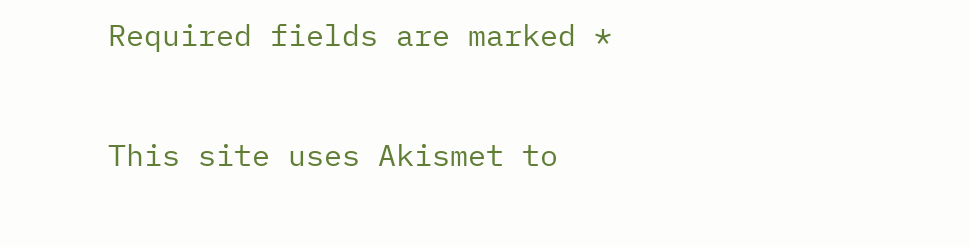Required fields are marked *

This site uses Akismet to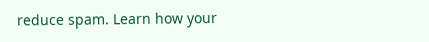reduce spam. Learn how your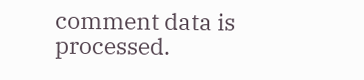comment data is processed.